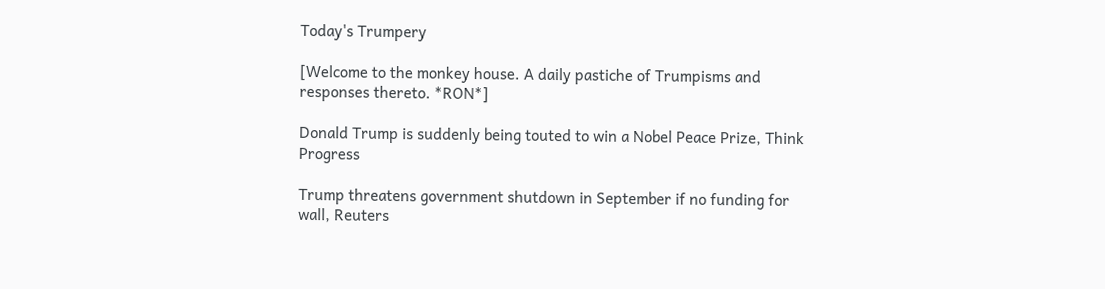Today's Trumpery

[Welcome to the monkey house. A daily pastiche of Trumpisms and responses thereto. *RON*]

Donald Trump is suddenly being touted to win a Nobel Peace Prize, Think Progress

Trump threatens government shutdown in September if no funding for wall, Reuters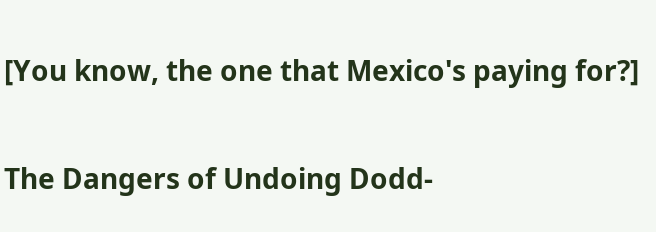[You know, the one that Mexico's paying for?]

The Dangers of Undoing Dodd-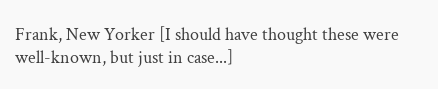Frank, New Yorker [I should have thought these were well-known, but just in case...]